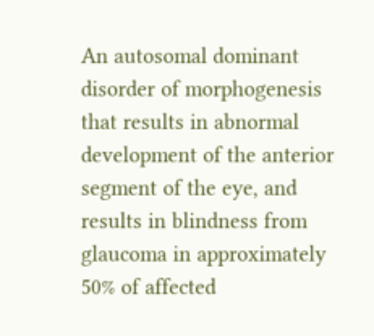An autosomal dominant disorder of morphogenesis that results in abnormal development of the anterior segment of the eye, and results in blindness from glaucoma in approximately 50% of affected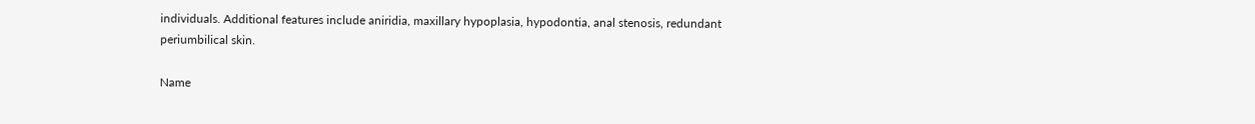individuals. Additional features include aniridia, maxillary hypoplasia, hypodontia, anal stenosis, redundant periumbilical skin.

Name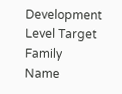Development Level Target Family
Name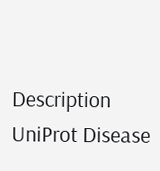Description
UniProt Disease